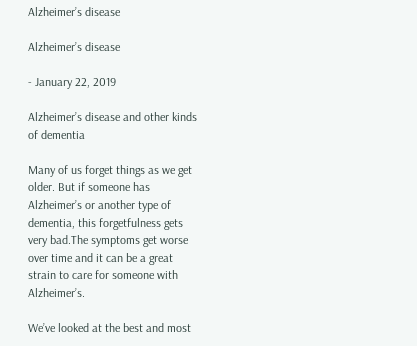Alzheimer’s disease

Alzheimer’s disease

- January 22, 2019

Alzheimer’s disease and other kinds of dementia

Many of us forget things as we get older. But if someone has Alzheimer’s or another type of dementia, this forgetfulness gets very bad.The symptoms get worse over time and it can be a great strain to care for someone with Alzheimer’s.

We’ve looked at the best and most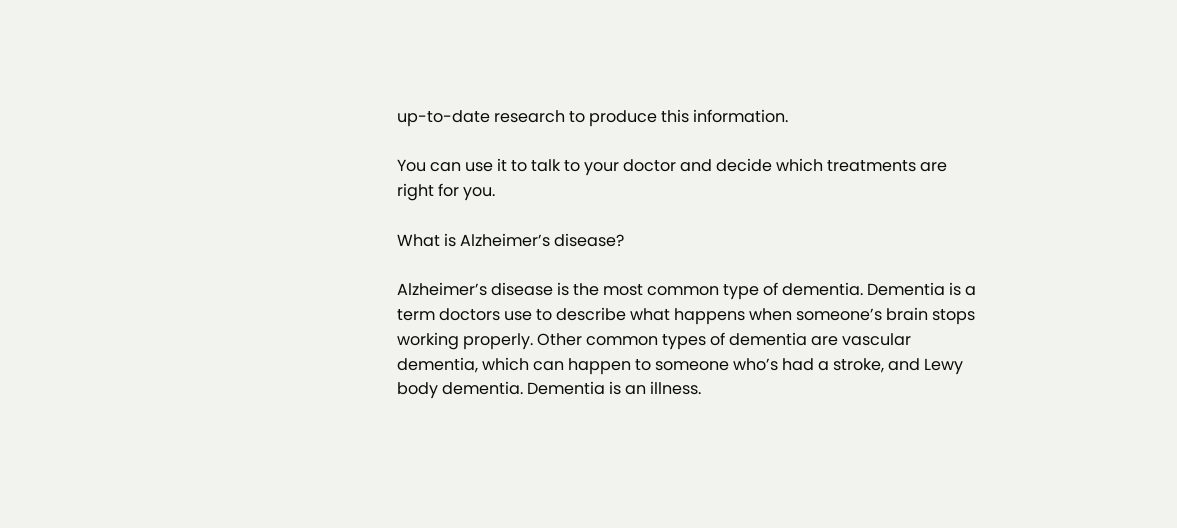up-to-date research to produce this information.

You can use it to talk to your doctor and decide which treatments are right for you.

What is Alzheimer’s disease?

Alzheimer’s disease is the most common type of dementia. Dementia is a term doctors use to describe what happens when someone’s brain stops working properly. Other common types of dementia are vascular dementia, which can happen to someone who’s had a stroke, and Lewy body dementia. Dementia is an illness.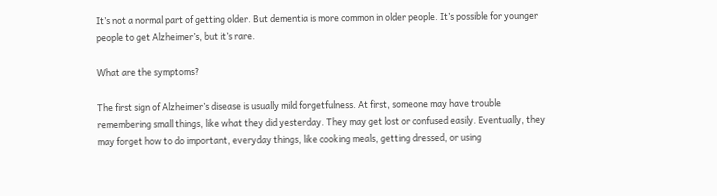It’s not a normal part of getting older. But dementia is more common in older people. It’s possible for younger people to get Alzheimer’s, but it’s rare.

What are the symptoms?

The first sign of Alzheimer’s disease is usually mild forgetfulness. At first, someone may have trouble remembering small things, like what they did yesterday. They may get lost or confused easily. Eventually, they may forget how to do important, everyday things, like cooking meals, getting dressed, or using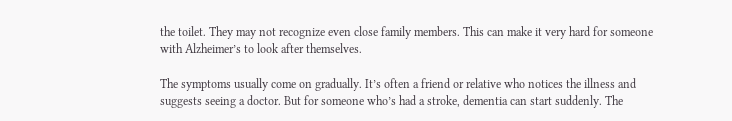the toilet. They may not recognize even close family members. This can make it very hard for someone with Alzheimer’s to look after themselves.

The symptoms usually come on gradually. It’s often a friend or relative who notices the illness and suggests seeing a doctor. But for someone who’s had a stroke, dementia can start suddenly. The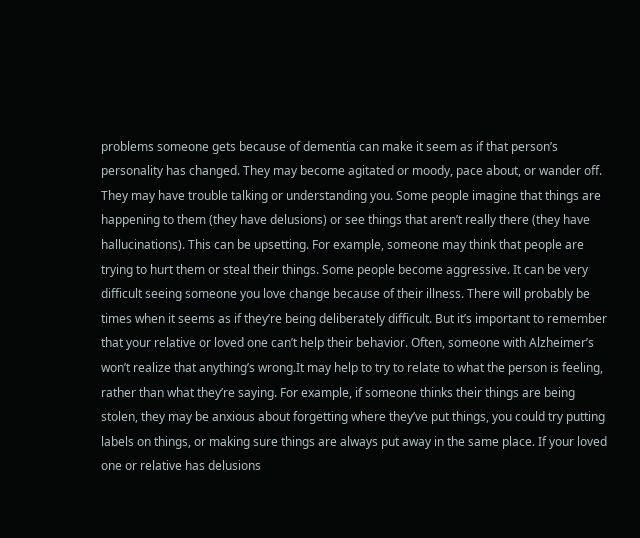problems someone gets because of dementia can make it seem as if that person’s personality has changed. They may become agitated or moody, pace about, or wander off. They may have trouble talking or understanding you. Some people imagine that things are happening to them (they have delusions) or see things that aren’t really there (they have hallucinations). This can be upsetting. For example, someone may think that people are trying to hurt them or steal their things. Some people become aggressive. It can be very difficult seeing someone you love change because of their illness. There will probably be times when it seems as if they’re being deliberately difficult. But it’s important to remember that your relative or loved one can’t help their behavior. Often, someone with Alzheimer’s won’t realize that anything’s wrong.It may help to try to relate to what the person is feeling, rather than what they’re saying. For example, if someone thinks their things are being stolen, they may be anxious about forgetting where they’ve put things, you could try putting labels on things, or making sure things are always put away in the same place. If your loved one or relative has delusions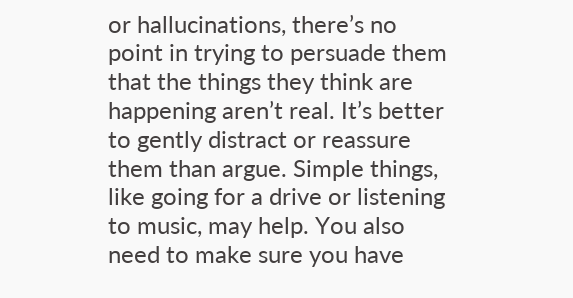or hallucinations, there’s no point in trying to persuade them that the things they think are happening aren’t real. It’s better to gently distract or reassure them than argue. Simple things, like going for a drive or listening to music, may help. You also need to make sure you have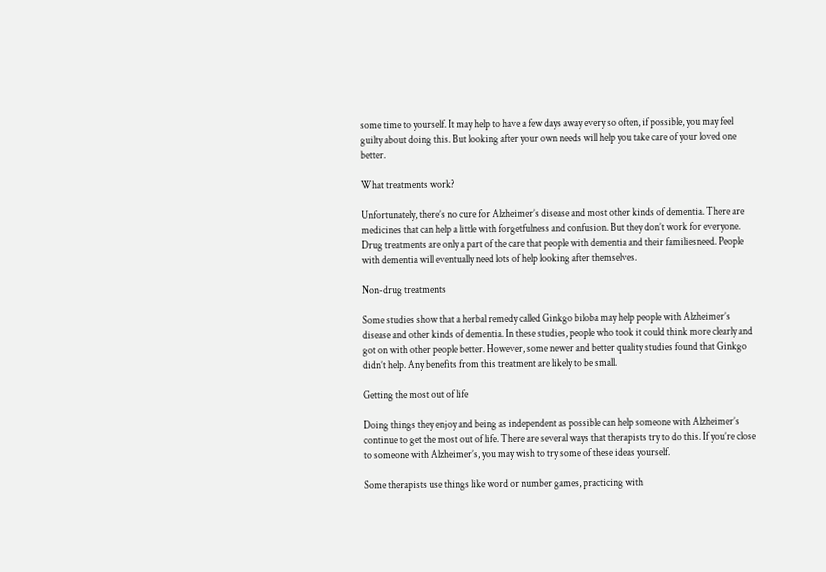some time to yourself. It may help to have a few days away every so often, if possible, you may feel guilty about doing this. But looking after your own needs will help you take care of your loved one better.

What treatments work?

Unfortunately, there’s no cure for Alzheimer’s disease and most other kinds of dementia. There are medicines that can help a little with forgetfulness and confusion. But they don’t work for everyone. Drug treatments are only a part of the care that people with dementia and their familiesneed. People with dementia will eventually need lots of help looking after themselves.

Non-drug treatments

Some studies show that a herbal remedy called Ginkgo biloba may help people with Alzheimer’s disease and other kinds of dementia. In these studies, people who took it could think more clearly and got on with other people better. However, some newer and better quality studies found that Ginkgo didn’t help. Any benefits from this treatment are likely to be small.

Getting the most out of life

Doing things they enjoy and being as independent as possible can help someone with Alzheimer’s continue to get the most out of life. There are several ways that therapists try to do this. If you’re close to someone with Alzheimer’s, you may wish to try some of these ideas yourself.

Some therapists use things like word or number games, practicing with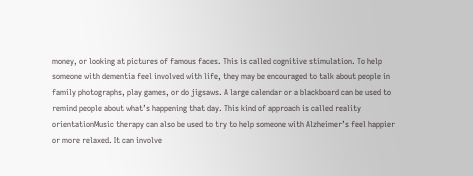money, or looking at pictures of famous faces. This is called cognitive stimulation. To help someone with dementia feel involved with life, they may be encouraged to talk about people in family photographs, play games, or do jigsaws. A large calendar or a blackboard can be used to remind people about what’s happening that day. This kind of approach is called reality orientationMusic therapy can also be used to try to help someone with Alzheimer’s feel happier or more relaxed. It can involve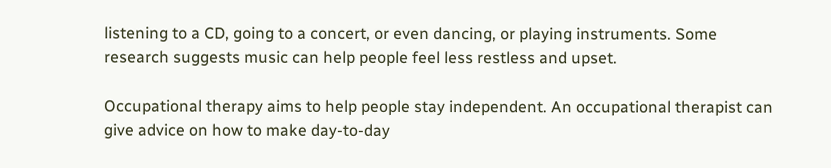listening to a CD, going to a concert, or even dancing, or playing instruments. Some research suggests music can help people feel less restless and upset.

Occupational therapy aims to help people stay independent. An occupational therapist can give advice on how to make day-to-day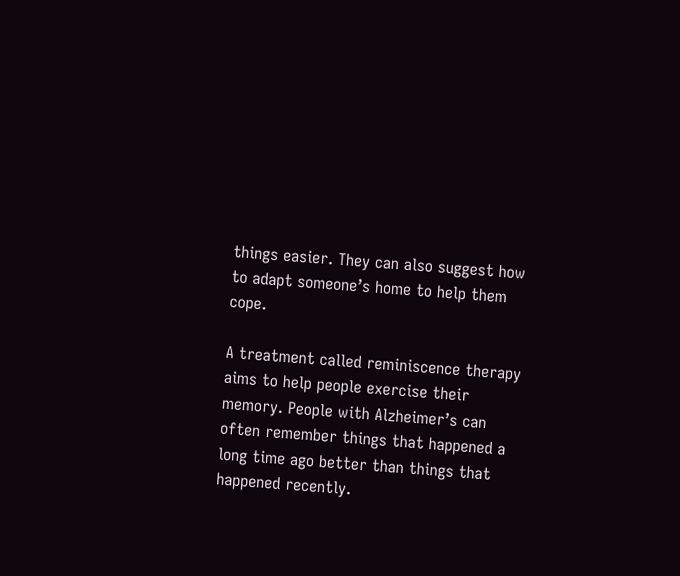things easier. They can also suggest how to adapt someone’s home to help them cope.

A treatment called reminiscence therapy aims to help people exercise their memory. People with Alzheimer’s can often remember things that happened a long time ago better than things that happened recently.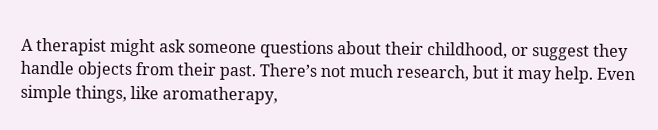A therapist might ask someone questions about their childhood, or suggest they handle objects from their past. There’s not much research, but it may help. Even simple things, like aromatherapy,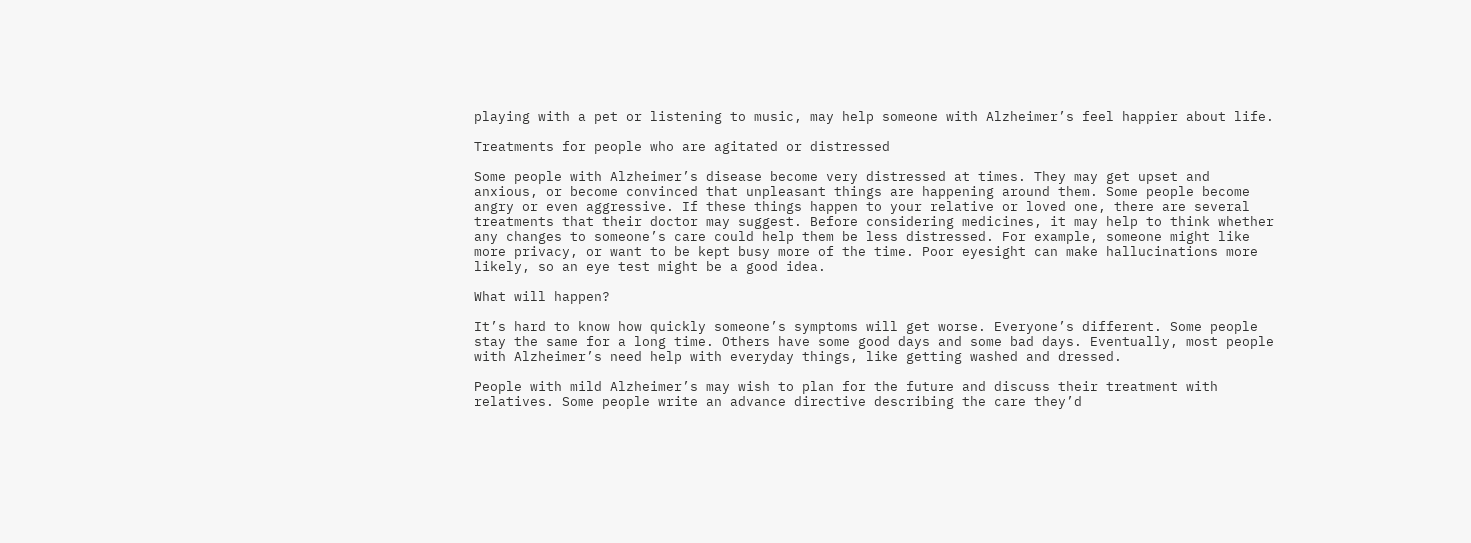playing with a pet or listening to music, may help someone with Alzheimer’s feel happier about life.

Treatments for people who are agitated or distressed

Some people with Alzheimer’s disease become very distressed at times. They may get upset and anxious, or become convinced that unpleasant things are happening around them. Some people become angry or even aggressive. If these things happen to your relative or loved one, there are several treatments that their doctor may suggest. Before considering medicines, it may help to think whether any changes to someone’s care could help them be less distressed. For example, someone might like more privacy, or want to be kept busy more of the time. Poor eyesight can make hallucinations more likely, so an eye test might be a good idea.

What will happen?

It’s hard to know how quickly someone’s symptoms will get worse. Everyone’s different. Some people stay the same for a long time. Others have some good days and some bad days. Eventually, most people with Alzheimer’s need help with everyday things, like getting washed and dressed.

People with mild Alzheimer’s may wish to plan for the future and discuss their treatment with relatives. Some people write an advance directive describing the care they’d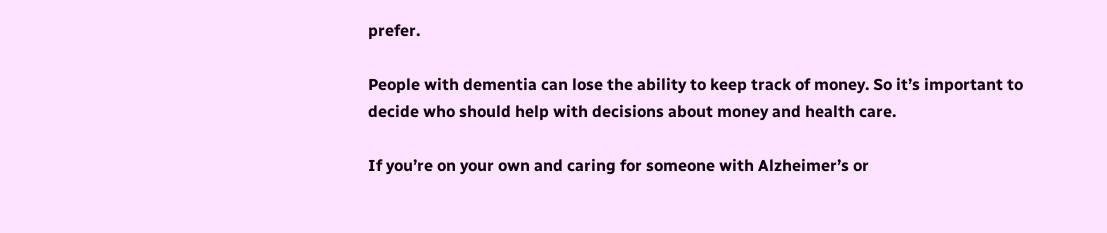prefer.

People with dementia can lose the ability to keep track of money. So it’s important to decide who should help with decisions about money and health care.

If you’re on your own and caring for someone with Alzheimer’s or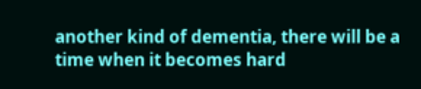another kind of dementia, there will be a time when it becomes hard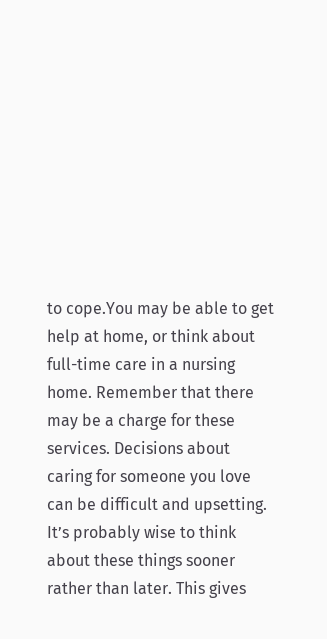to cope.You may be able to get help at home, or think about full-time care in a nursing home. Remember that there may be a charge for these services. Decisions about caring for someone you love can be difficult and upsetting. It’s probably wise to think about these things sooner rather than later. This gives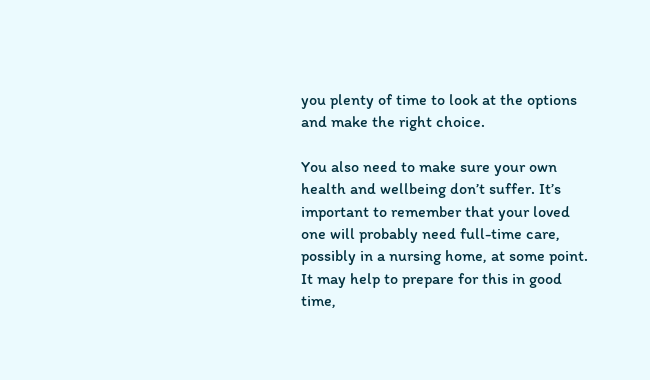you plenty of time to look at the options and make the right choice.

You also need to make sure your own health and wellbeing don’t suffer. It’s important to remember that your loved one will probably need full-time care, possibly in a nursing home, at some point. It may help to prepare for this in good time,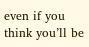even if you think you’ll be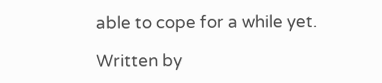able to cope for a while yet.

Written by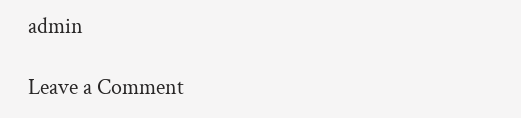admin

Leave a Comment